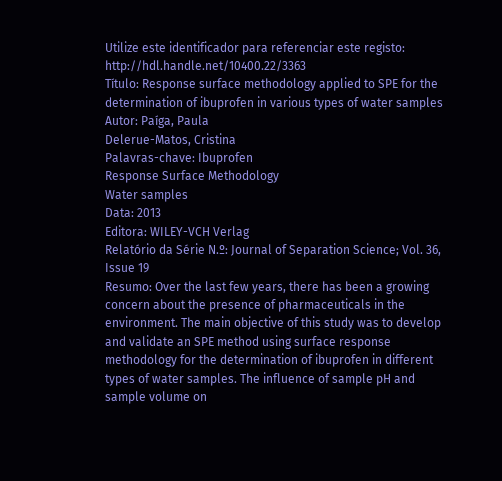Utilize este identificador para referenciar este registo: http://hdl.handle.net/10400.22/3363
Título: Response surface methodology applied to SPE for the determination of ibuprofen in various types of water samples
Autor: Paíga, Paula
Delerue-Matos, Cristina
Palavras-chave: Ibuprofen
Response Surface Methodology
Water samples
Data: 2013
Editora: WILEY-VCH Verlag
Relatório da Série N.º: Journal of Separation Science; Vol. 36, Issue 19
Resumo: Over the last few years, there has been a growing concern about the presence of pharmaceuticals in the environment. The main objective of this study was to develop and validate an SPE method using surface response methodology for the determination of ibuprofen in different types of water samples. The influence of sample pH and sample volume on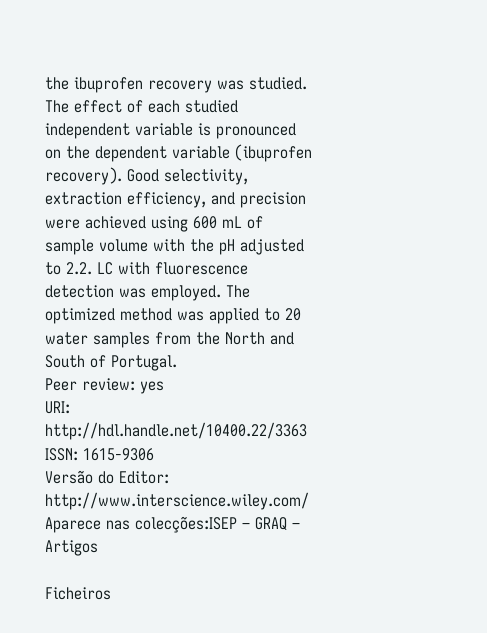the ibuprofen recovery was studied. The effect of each studied independent variable is pronounced on the dependent variable (ibuprofen recovery). Good selectivity, extraction efficiency, and precision were achieved using 600 mL of sample volume with the pH adjusted to 2.2. LC with fluorescence detection was employed. The optimized method was applied to 20 water samples from the North and South of Portugal.
Peer review: yes
URI: http://hdl.handle.net/10400.22/3363
ISSN: 1615-9306
Versão do Editor: http://www.interscience.wiley.com/
Aparece nas colecções:ISEP – GRAQ – Artigos

Ficheiros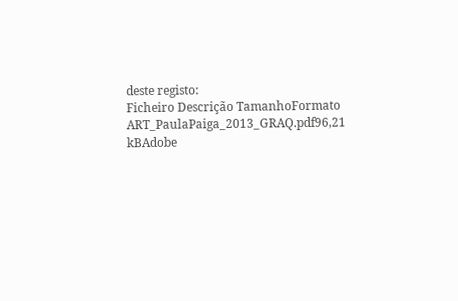deste registo:
Ficheiro Descrição TamanhoFormato
ART_PaulaPaiga_2013_GRAQ.pdf96,21 kBAdobe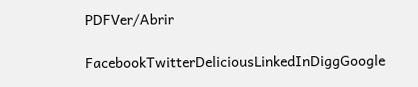PDFVer/Abrir

FacebookTwitterDeliciousLinkedInDiggGoogle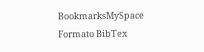BookmarksMySpace
Formato BibTex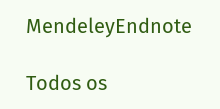MendeleyEndnote

Todos os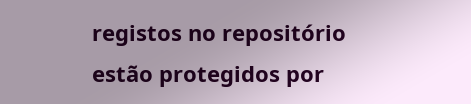registos no repositório estão protegidos por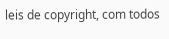leis de copyright, com todos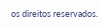os direitos reservados.